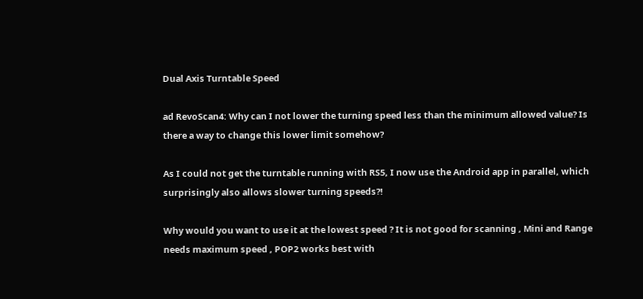Dual Axis Turntable Speed

ad RevoScan4: Why can I not lower the turning speed less than the minimum allowed value? Is there a way to change this lower limit somehow?

As I could not get the turntable running with RS5, I now use the Android app in parallel, which surprisingly also allows slower turning speeds?!

Why would you want to use it at the lowest speed ? It is not good for scanning , Mini and Range needs maximum speed , POP2 works best with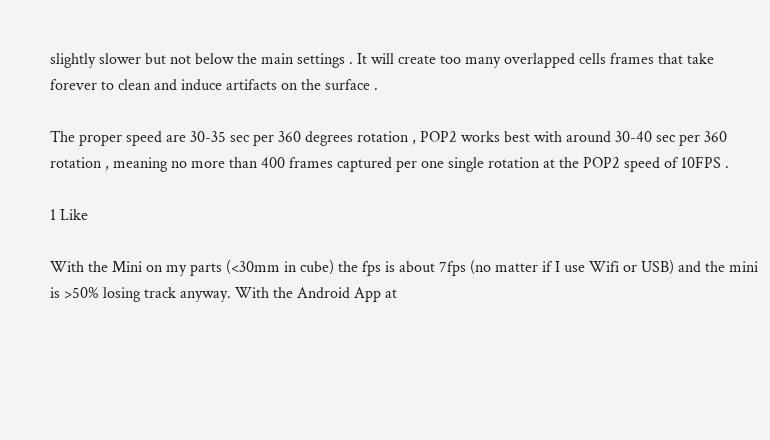slightly slower but not below the main settings . It will create too many overlapped cells frames that take forever to clean and induce artifacts on the surface .

The proper speed are 30-35 sec per 360 degrees rotation , POP2 works best with around 30-40 sec per 360 rotation , meaning no more than 400 frames captured per one single rotation at the POP2 speed of 10FPS .

1 Like

With the Mini on my parts (<30mm in cube) the fps is about 7fps (no matter if I use Wifi or USB) and the mini is >50% losing track anyway. With the Android App at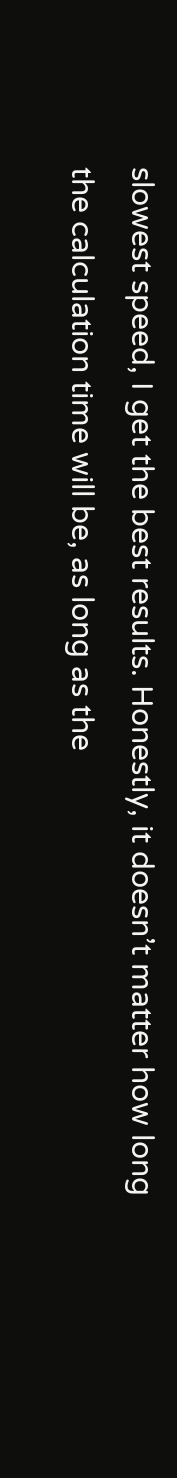slowest speed, I get the best results. Honestly, it doesn’t matter how long the calculation time will be, as long as the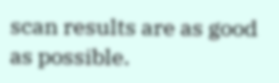scan results are as good as possible.